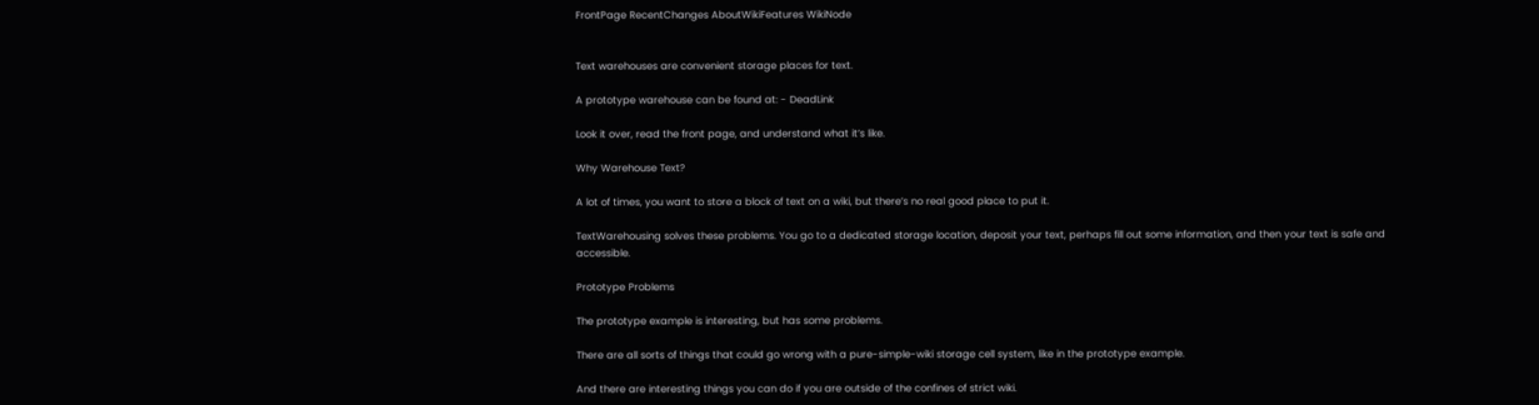FrontPage RecentChanges AboutWikiFeatures WikiNode


Text warehouses are convenient storage places for text.

A prototype warehouse can be found at: - DeadLink

Look it over, read the front page, and understand what it’s like.

Why Warehouse Text?

A lot of times, you want to store a block of text on a wiki, but there’s no real good place to put it.

TextWarehousing solves these problems. You go to a dedicated storage location, deposit your text, perhaps fill out some information, and then your text is safe and accessible.

Prototype Problems

The prototype example is interesting, but has some problems.

There are all sorts of things that could go wrong with a pure-simple-wiki storage cell system, like in the prototype example.

And there are interesting things you can do if you are outside of the confines of strict wiki.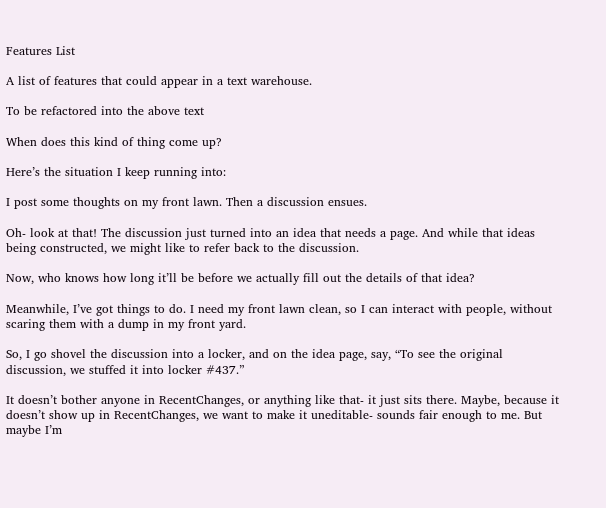Features List

A list of features that could appear in a text warehouse.

To be refactored into the above text

When does this kind of thing come up?

Here’s the situation I keep running into:

I post some thoughts on my front lawn. Then a discussion ensues.

Oh- look at that! The discussion just turned into an idea that needs a page. And while that ideas being constructed, we might like to refer back to the discussion.

Now, who knows how long it’ll be before we actually fill out the details of that idea?

Meanwhile, I’ve got things to do. I need my front lawn clean, so I can interact with people, without scaring them with a dump in my front yard.

So, I go shovel the discussion into a locker, and on the idea page, say, “To see the original discussion, we stuffed it into locker #437.”

It doesn’t bother anyone in RecentChanges, or anything like that- it just sits there. Maybe, because it doesn’t show up in RecentChanges, we want to make it uneditable- sounds fair enough to me. But maybe I’m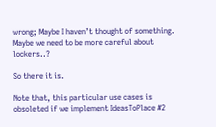wrong; Maybe I haven’t thought of something. Maybe we need to be more careful about lockers..?

So there it is.

Note that, this particular use cases is obsoleted if we implement IdeasToPlace #2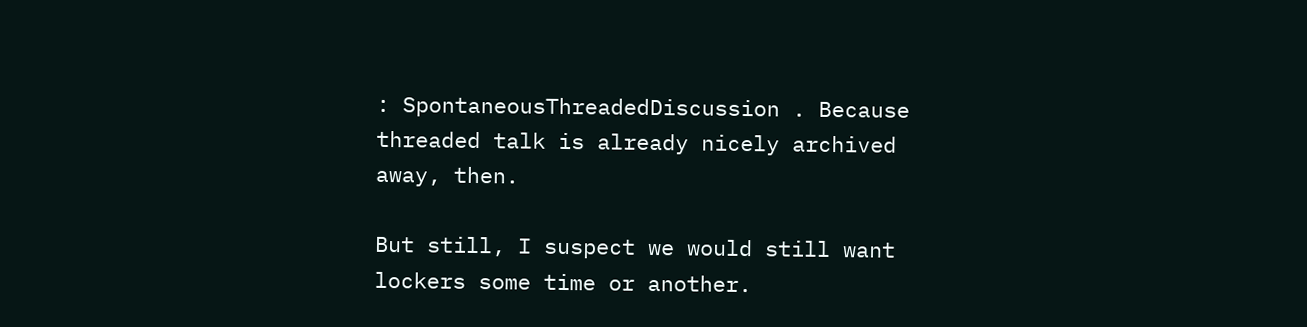: SpontaneousThreadedDiscussion . Because threaded talk is already nicely archived away, then.

But still, I suspect we would still want lockers some time or another.